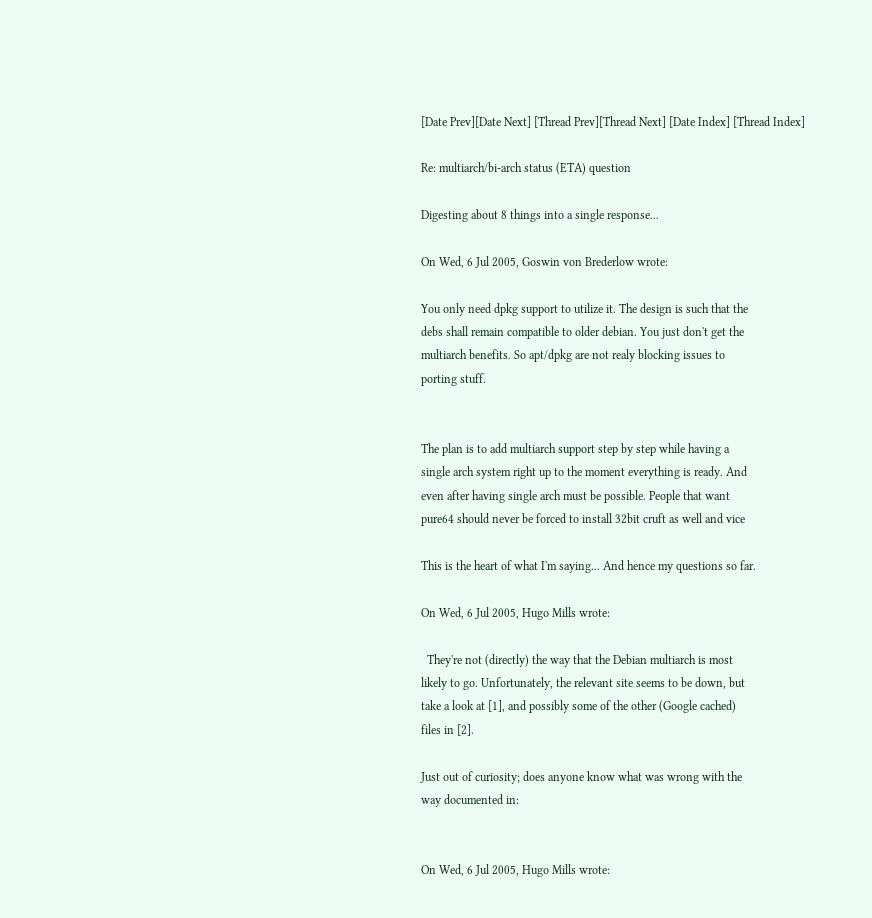[Date Prev][Date Next] [Thread Prev][Thread Next] [Date Index] [Thread Index]

Re: multiarch/bi-arch status (ETA) question

Digesting about 8 things into a single response...

On Wed, 6 Jul 2005, Goswin von Brederlow wrote:

You only need dpkg support to utilize it. The design is such that the
debs shall remain compatible to older debian. You just don't get the
multiarch benefits. So apt/dpkg are not realy blocking issues to
porting stuff.


The plan is to add multiarch support step by step while having a
single arch system right up to the moment everything is ready. And
even after having single arch must be possible. People that want
pure64 should never be forced to install 32bit cruft as well and vice

This is the heart of what I'm saying... And hence my questions so far.

On Wed, 6 Jul 2005, Hugo Mills wrote:

  They're not (directly) the way that the Debian multiarch is most
likely to go. Unfortunately, the relevant site seems to be down, but
take a look at [1], and possibly some of the other (Google cached)
files in [2].

Just out of curiosity; does anyone know what was wrong with the
way documented in:


On Wed, 6 Jul 2005, Hugo Mills wrote: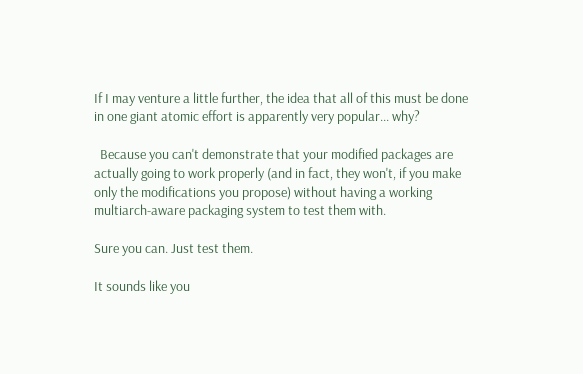If I may venture a little further, the idea that all of this must be done
in one giant atomic effort is apparently very popular... why?

  Because you can't demonstrate that your modified packages are
actually going to work properly (and in fact, they won't, if you make
only the modifications you propose) without having a working
multiarch-aware packaging system to test them with.

Sure you can. Just test them.

It sounds like you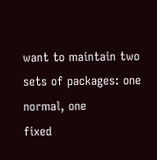want to maintain two sets of packages: one normal, one
fixed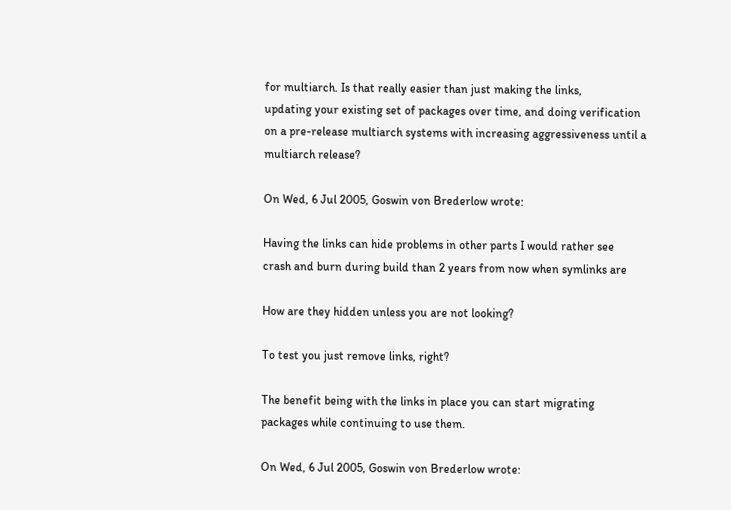for multiarch. Is that really easier than just making the links,
updating your existing set of packages over time, and doing verification
on a pre-release multiarch systems with increasing aggressiveness until a
multiarch release?

On Wed, 6 Jul 2005, Goswin von Brederlow wrote:

Having the links can hide problems in other parts I would rather see
crash and burn during build than 2 years from now when symlinks are

How are they hidden unless you are not looking?

To test you just remove links, right?

The benefit being with the links in place you can start migrating
packages while continuing to use them.

On Wed, 6 Jul 2005, Goswin von Brederlow wrote: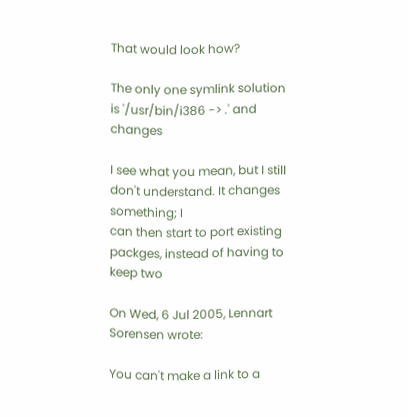That would look how?

The only one symlink solution is '/usr/bin/i386 -> .' and changes

I see what you mean, but I still don't understand. It changes something; I
can then start to port existing packges, instead of having to keep two

On Wed, 6 Jul 2005, Lennart Sorensen wrote:

You can't make a link to a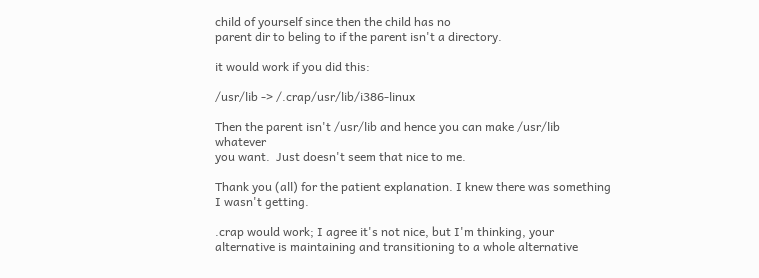child of yourself since then the child has no
parent dir to beling to if the parent isn't a directory.

it would work if you did this:

/usr/lib -> /.crap/usr/lib/i386-linux

Then the parent isn't /usr/lib and hence you can make /usr/lib whatever
you want.  Just doesn't seem that nice to me.

Thank you (all) for the patient explanation. I knew there was something I wasn't getting.

.crap would work; I agree it's not nice, but I'm thinking, your alternative is maintaining and transitioning to a whole alternative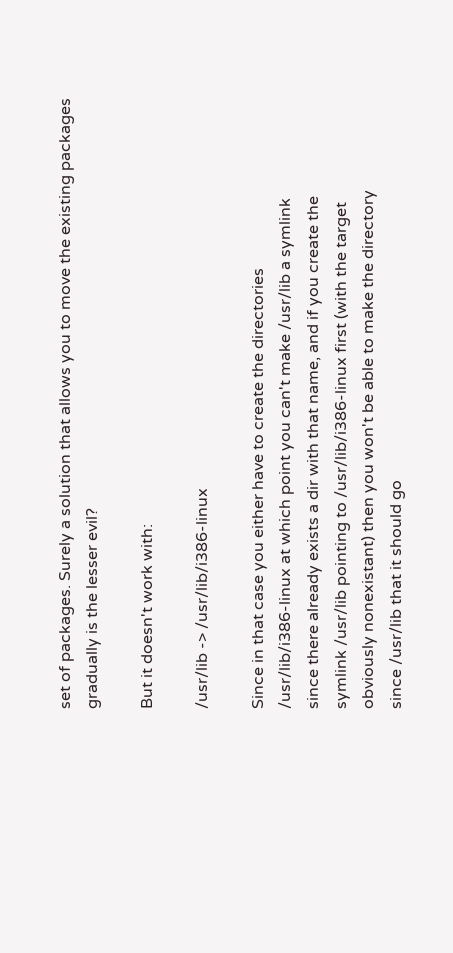set of packages. Surely a solution that allows you to move the existing packages gradually is the lesser evil?

But it doesn't work with:

/usr/lib -> /usr/lib/i386-linux

Since in that case you either have to create the directories
/usr/lib/i386-linux at which point you can't make /usr/lib a symlink
since there already exists a dir with that name, and if you create the
symlink /usr/lib pointing to /usr/lib/i386-linux first (with the target
obviously nonexistant) then you won't be able to make the directory
since /usr/lib that it should go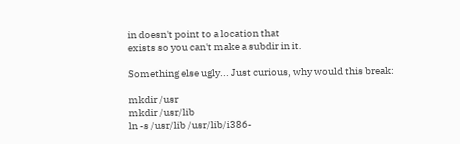in doesn't point to a location that
exists so you can't make a subdir in it.

Something else ugly... Just curious, why would this break:

mkdir /usr
mkdir /usr/lib
ln -s /usr/lib /usr/lib/i386-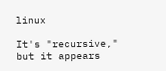linux

It's "recursive," but it appears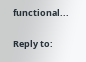functional...

Reply to: